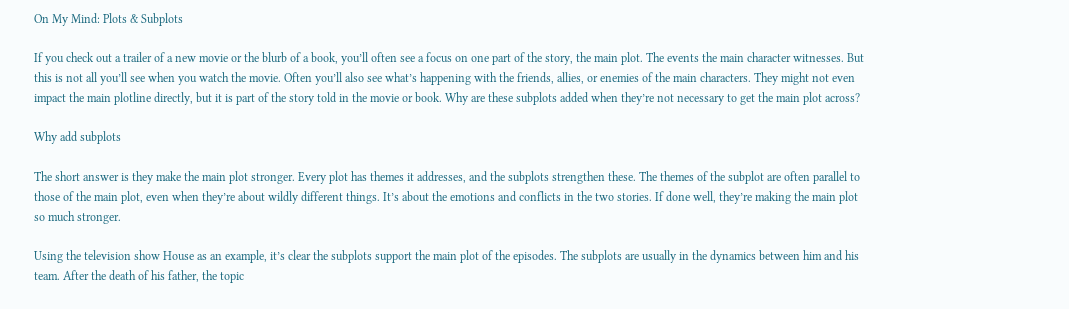On My Mind: Plots & Subplots

If you check out a trailer of a new movie or the blurb of a book, you’ll often see a focus on one part of the story, the main plot. The events the main character witnesses. But this is not all you’ll see when you watch the movie. Often you’ll also see what’s happening with the friends, allies, or enemies of the main characters. They might not even impact the main plotline directly, but it is part of the story told in the movie or book. Why are these subplots added when they’re not necessary to get the main plot across?

Why add subplots

The short answer is they make the main plot stronger. Every plot has themes it addresses, and the subplots strengthen these. The themes of the subplot are often parallel to those of the main plot, even when they’re about wildly different things. It’s about the emotions and conflicts in the two stories. If done well, they’re making the main plot so much stronger.

Using the television show House as an example, it’s clear the subplots support the main plot of the episodes. The subplots are usually in the dynamics between him and his team. After the death of his father, the topic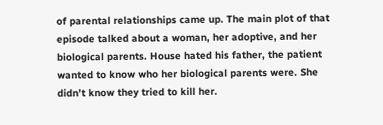of parental relationships came up. The main plot of that episode talked about a woman, her adoptive, and her biological parents. House hated his father, the patient wanted to know who her biological parents were. She didn’t know they tried to kill her.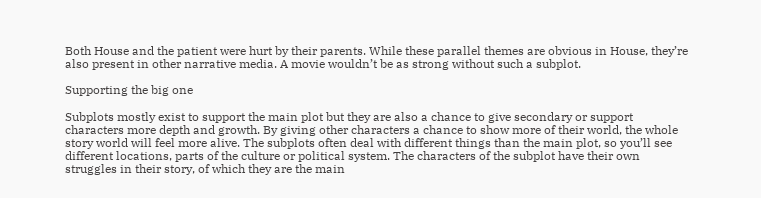Both House and the patient were hurt by their parents. While these parallel themes are obvious in House, they’re also present in other narrative media. A movie wouldn’t be as strong without such a subplot.

Supporting the big one

Subplots mostly exist to support the main plot but they are also a chance to give secondary or support characters more depth and growth. By giving other characters a chance to show more of their world, the whole story world will feel more alive. The subplots often deal with different things than the main plot, so you’ll see different locations, parts of the culture or political system. The characters of the subplot have their own struggles in their story, of which they are the main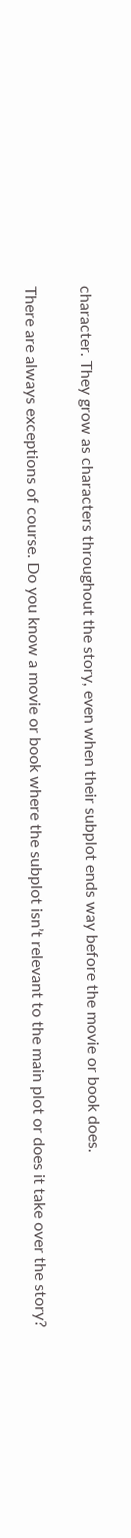character. They grow as characters throughout the story, even when their subplot ends way before the movie or book does.

There are always exceptions of course. Do you know a movie or book where the subplot isn’t relevant to the main plot or does it take over the story?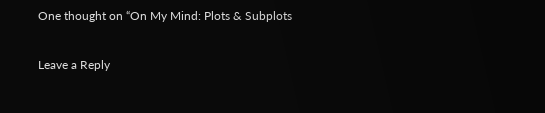One thought on “On My Mind: Plots & Subplots

Leave a Reply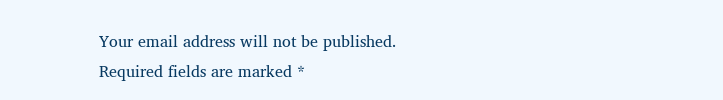Your email address will not be published. Required fields are marked *